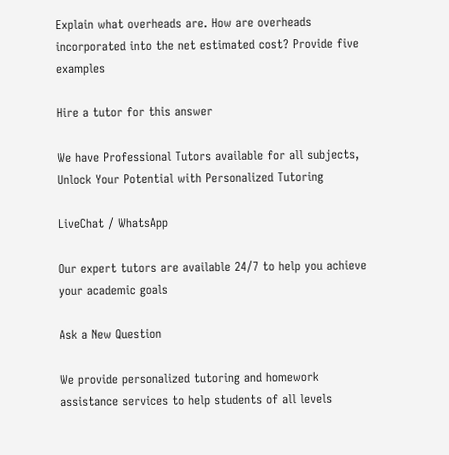Explain what overheads are. How are overheads incorporated into the net estimated cost? Provide five examples

Hire a tutor for this answer

We have Professional Tutors available for all subjects, Unlock Your Potential with Personalized Tutoring

LiveChat / WhatsApp

Our expert tutors are available 24/7 to help you achieve your academic goals

Ask a New Question

We provide personalized tutoring and homework assistance services to help students of all levels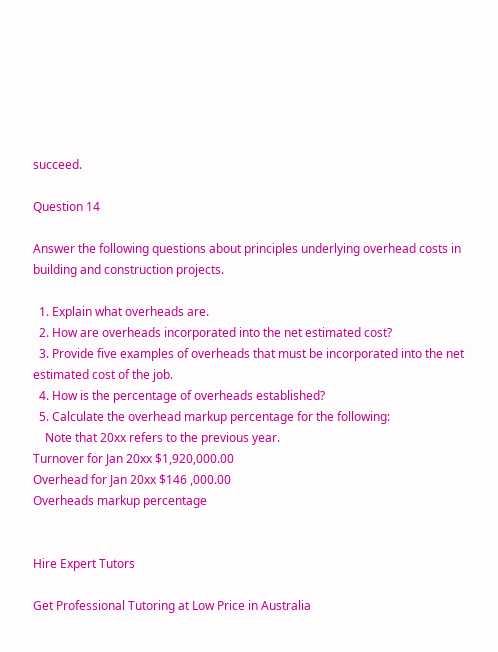succeed.

Question 14

Answer the following questions about principles underlying overhead costs in building and construction projects.

  1. Explain what overheads are.
  2. How are overheads incorporated into the net estimated cost?
  3. Provide five examples of overheads that must be incorporated into the net estimated cost of the job.
  4. How is the percentage of overheads established?
  5. Calculate the overhead markup percentage for the following:
    Note that 20xx refers to the previous year.
Turnover for Jan 20xx $1,920,000.00
Overhead for Jan 20xx $146 ,000.00
Overheads markup percentage


Hire Expert Tutors

Get Professional Tutoring at Low Price in Australia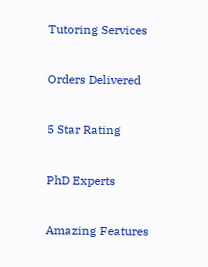Tutoring Services


Orders Delivered


5 Star Rating


PhD Experts


Amazing Features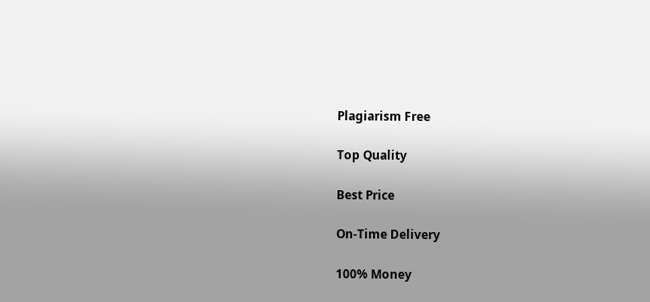Plagiarism Free

Top Quality

Best Price

On-Time Delivery

100% Money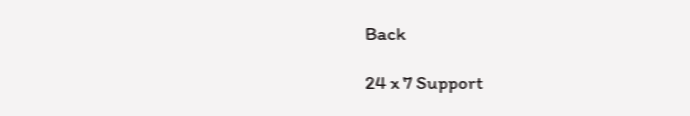Back

24 x 7 Support